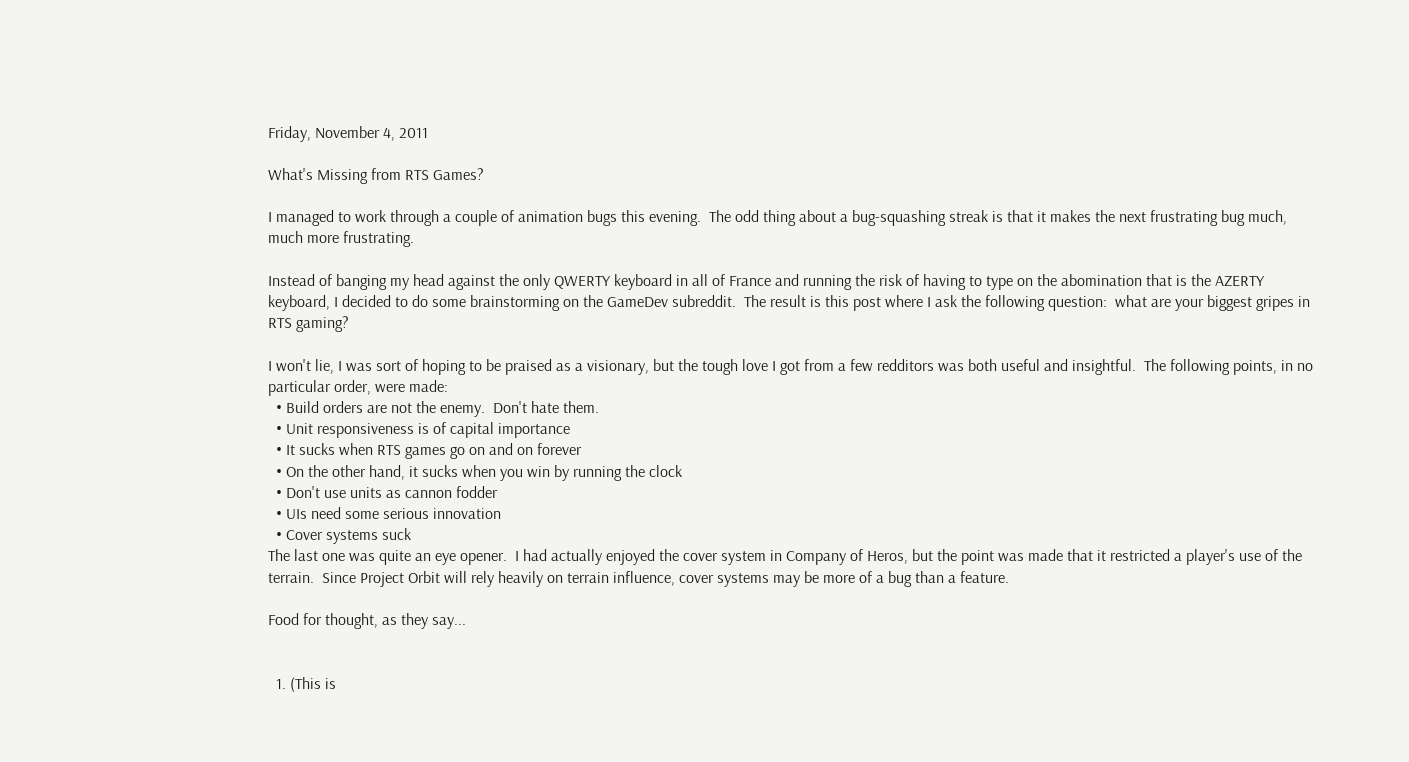Friday, November 4, 2011

What's Missing from RTS Games?

I managed to work through a couple of animation bugs this evening.  The odd thing about a bug-squashing streak is that it makes the next frustrating bug much, much more frustrating.

Instead of banging my head against the only QWERTY keyboard in all of France and running the risk of having to type on the abomination that is the AZERTY keyboard, I decided to do some brainstorming on the GameDev subreddit.  The result is this post where I ask the following question:  what are your biggest gripes in RTS gaming?

I won't lie, I was sort of hoping to be praised as a visionary, but the tough love I got from a few redditors was both useful and insightful.  The following points, in no particular order, were made:
  • Build orders are not the enemy.  Don't hate them.
  • Unit responsiveness is of capital importance
  • It sucks when RTS games go on and on forever
  • On the other hand, it sucks when you win by running the clock
  • Don't use units as cannon fodder
  • UIs need some serious innovation
  • Cover systems suck
The last one was quite an eye opener.  I had actually enjoyed the cover system in Company of Heros, but the point was made that it restricted a player's use of the terrain.  Since Project Orbit will rely heavily on terrain influence, cover systems may be more of a bug than a feature.

Food for thought, as they say...


  1. (This is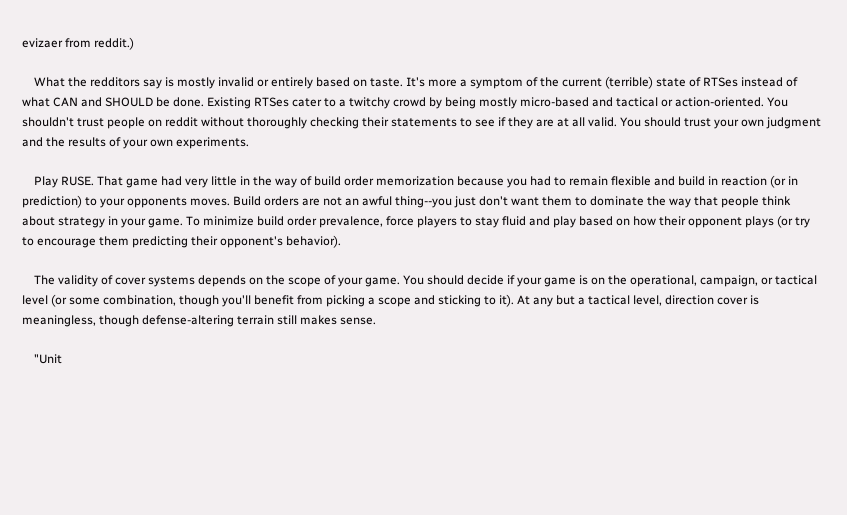evizaer from reddit.)

    What the redditors say is mostly invalid or entirely based on taste. It's more a symptom of the current (terrible) state of RTSes instead of what CAN and SHOULD be done. Existing RTSes cater to a twitchy crowd by being mostly micro-based and tactical or action-oriented. You shouldn't trust people on reddit without thoroughly checking their statements to see if they are at all valid. You should trust your own judgment and the results of your own experiments.

    Play RUSE. That game had very little in the way of build order memorization because you had to remain flexible and build in reaction (or in prediction) to your opponents moves. Build orders are not an awful thing--you just don't want them to dominate the way that people think about strategy in your game. To minimize build order prevalence, force players to stay fluid and play based on how their opponent plays (or try to encourage them predicting their opponent's behavior).

    The validity of cover systems depends on the scope of your game. You should decide if your game is on the operational, campaign, or tactical level (or some combination, though you'll benefit from picking a scope and sticking to it). At any but a tactical level, direction cover is meaningless, though defense-altering terrain still makes sense.

    "Unit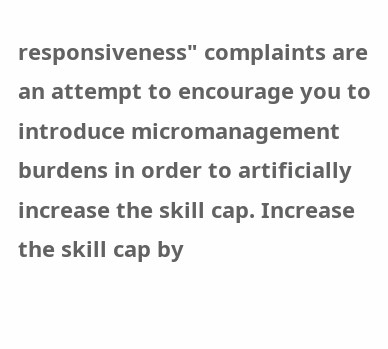responsiveness" complaints are an attempt to encourage you to introduce micromanagement burdens in order to artificially increase the skill cap. Increase the skill cap by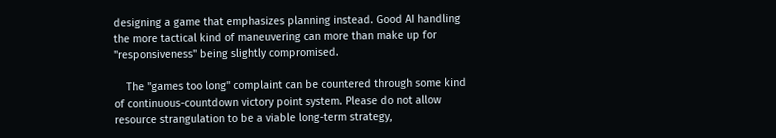designing a game that emphasizes planning instead. Good AI handling the more tactical kind of maneuvering can more than make up for "responsiveness" being slightly compromised.

    The "games too long" complaint can be countered through some kind of continuous-countdown victory point system. Please do not allow resource strangulation to be a viable long-term strategy,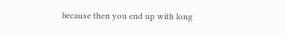because then you end up with long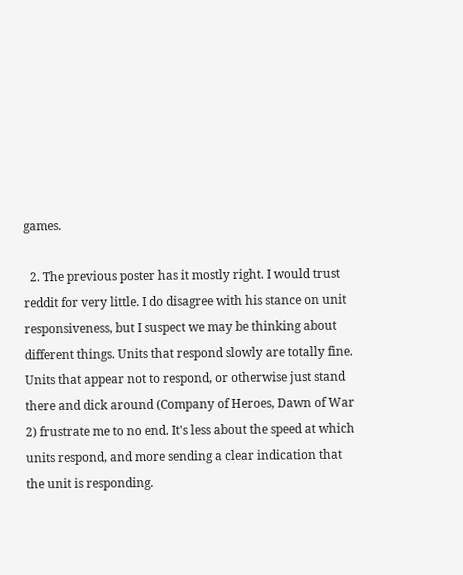games.

  2. The previous poster has it mostly right. I would trust reddit for very little. I do disagree with his stance on unit responsiveness, but I suspect we may be thinking about different things. Units that respond slowly are totally fine. Units that appear not to respond, or otherwise just stand there and dick around (Company of Heroes, Dawn of War 2) frustrate me to no end. It's less about the speed at which units respond, and more sending a clear indication that the unit is responding.